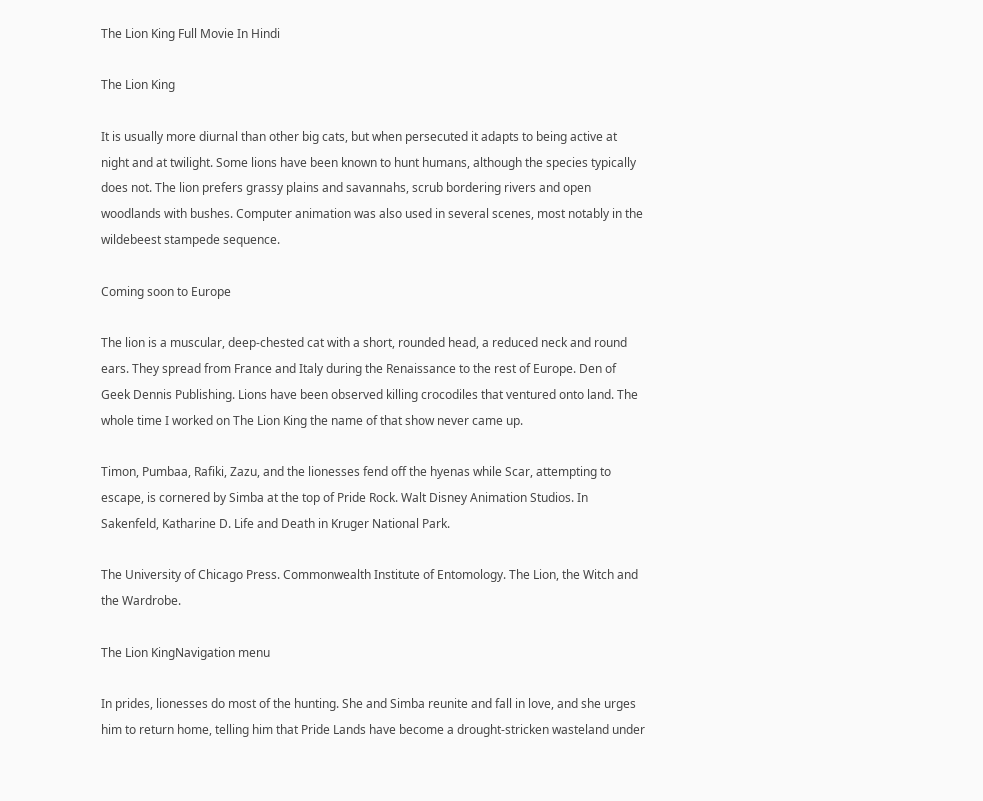The Lion King Full Movie In Hindi

The Lion King

It is usually more diurnal than other big cats, but when persecuted it adapts to being active at night and at twilight. Some lions have been known to hunt humans, although the species typically does not. The lion prefers grassy plains and savannahs, scrub bordering rivers and open woodlands with bushes. Computer animation was also used in several scenes, most notably in the wildebeest stampede sequence.

Coming soon to Europe

The lion is a muscular, deep-chested cat with a short, rounded head, a reduced neck and round ears. They spread from France and Italy during the Renaissance to the rest of Europe. Den of Geek Dennis Publishing. Lions have been observed killing crocodiles that ventured onto land. The whole time I worked on The Lion King the name of that show never came up.

Timon, Pumbaa, Rafiki, Zazu, and the lionesses fend off the hyenas while Scar, attempting to escape, is cornered by Simba at the top of Pride Rock. Walt Disney Animation Studios. In Sakenfeld, Katharine D. Life and Death in Kruger National Park.

The University of Chicago Press. Commonwealth Institute of Entomology. The Lion, the Witch and the Wardrobe.

The Lion KingNavigation menu

In prides, lionesses do most of the hunting. She and Simba reunite and fall in love, and she urges him to return home, telling him that Pride Lands have become a drought-stricken wasteland under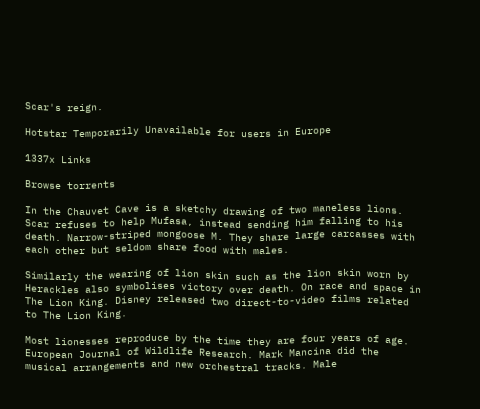Scar's reign.

Hotstar Temporarily Unavailable for users in Europe

1337x Links

Browse torrents

In the Chauvet Cave is a sketchy drawing of two maneless lions. Scar refuses to help Mufasa, instead sending him falling to his death. Narrow-striped mongoose M. They share large carcasses with each other but seldom share food with males.

Similarly the wearing of lion skin such as the lion skin worn by Herackles also symbolises victory over death. On race and space in The Lion King. Disney released two direct-to-video films related to The Lion King.

Most lionesses reproduce by the time they are four years of age. European Journal of Wildlife Research. Mark Mancina did the musical arrangements and new orchestral tracks. Male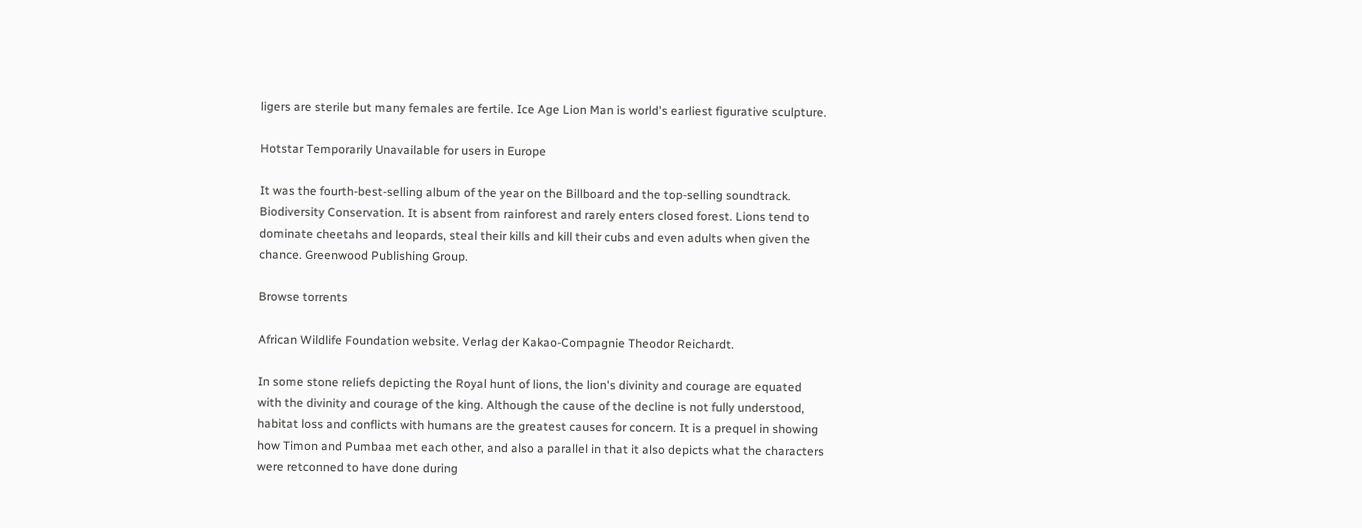ligers are sterile but many females are fertile. Ice Age Lion Man is world's earliest figurative sculpture.

Hotstar Temporarily Unavailable for users in Europe

It was the fourth-best-selling album of the year on the Billboard and the top-selling soundtrack. Biodiversity Conservation. It is absent from rainforest and rarely enters closed forest. Lions tend to dominate cheetahs and leopards, steal their kills and kill their cubs and even adults when given the chance. Greenwood Publishing Group.

Browse torrents

African Wildlife Foundation website. Verlag der Kakao-Compagnie Theodor Reichardt.

In some stone reliefs depicting the Royal hunt of lions, the lion's divinity and courage are equated with the divinity and courage of the king. Although the cause of the decline is not fully understood, habitat loss and conflicts with humans are the greatest causes for concern. It is a prequel in showing how Timon and Pumbaa met each other, and also a parallel in that it also depicts what the characters were retconned to have done during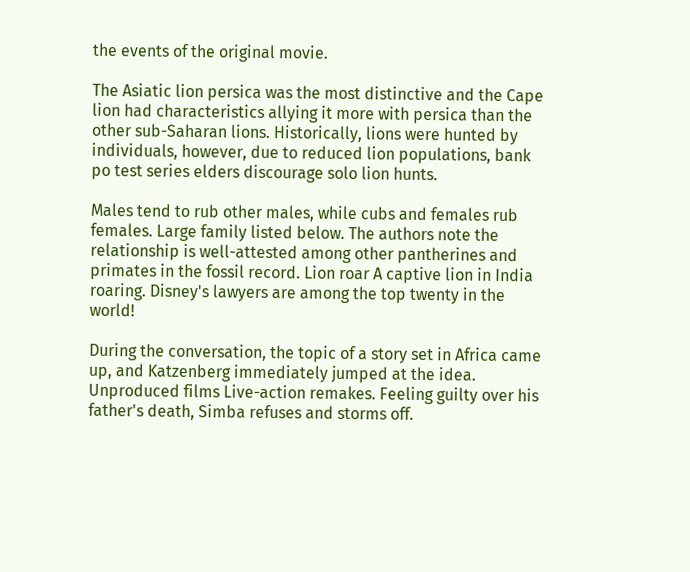the events of the original movie.

The Asiatic lion persica was the most distinctive and the Cape lion had characteristics allying it more with persica than the other sub-Saharan lions. Historically, lions were hunted by individuals, however, due to reduced lion populations, bank po test series elders discourage solo lion hunts.

Males tend to rub other males, while cubs and females rub females. Large family listed below. The authors note the relationship is well-attested among other pantherines and primates in the fossil record. Lion roar A captive lion in India roaring. Disney's lawyers are among the top twenty in the world!

During the conversation, the topic of a story set in Africa came up, and Katzenberg immediately jumped at the idea. Unproduced films Live-action remakes. Feeling guilty over his father's death, Simba refuses and storms off.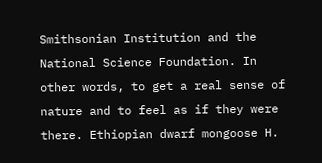Smithsonian Institution and the National Science Foundation. In other words, to get a real sense of nature and to feel as if they were there. Ethiopian dwarf mongoose H.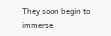They soon begin to immerse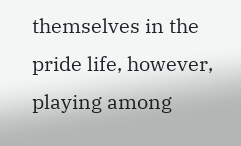themselves in the pride life, however, playing among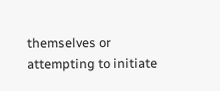themselves or attempting to initiate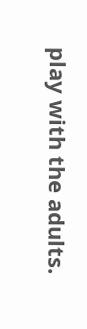play with the adults.